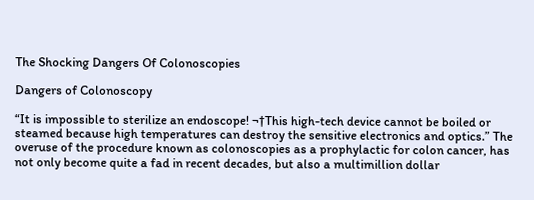The Shocking Dangers Of Colonoscopies

Dangers of Colonoscopy

“It is impossible to sterilize an endoscope! ¬†This high-tech device cannot be boiled or steamed because high temperatures can destroy the sensitive electronics and optics.” The overuse of the procedure known as colonoscopies as a prophylactic for colon cancer, has not only become quite a fad in recent decades, but also a multimillion dollar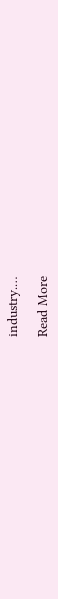industry.…

Read More